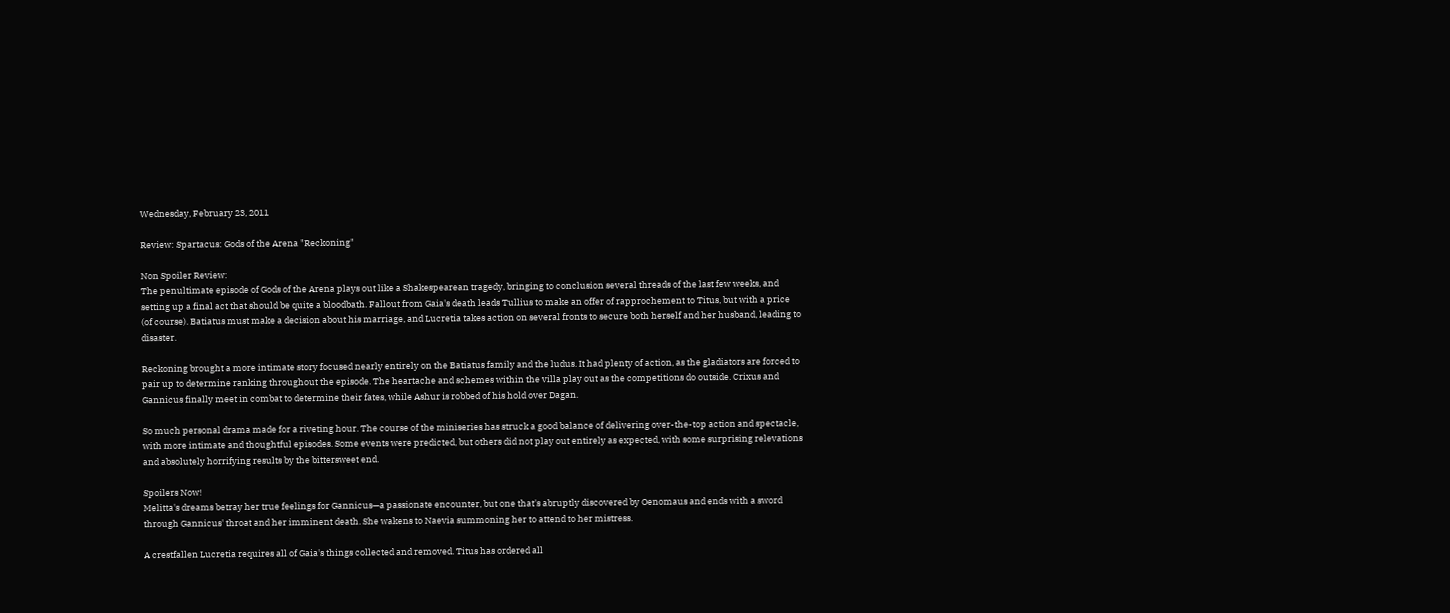Wednesday, February 23, 2011

Review: Spartacus: Gods of the Arena "Reckoning"

Non Spoiler Review:
The penultimate episode of Gods of the Arena plays out like a Shakespearean tragedy, bringing to conclusion several threads of the last few weeks, and setting up a final act that should be quite a bloodbath. Fallout from Gaia's death leads Tullius to make an offer of rapprochement to Titus, but with a price (of course). Batiatus must make a decision about his marriage, and Lucretia takes action on several fronts to secure both herself and her husband, leading to disaster.

Reckoning brought a more intimate story focused nearly entirely on the Batiatus family and the ludus. It had plenty of action, as the gladiators are forced to pair up to determine ranking throughout the episode. The heartache and schemes within the villa play out as the competitions do outside. Crixus and Gannicus finally meet in combat to determine their fates, while Ashur is robbed of his hold over Dagan.

So much personal drama made for a riveting hour. The course of the miniseries has struck a good balance of delivering over-the-top action and spectacle, with more intimate and thoughtful episodes. Some events were predicted, but others did not play out entirely as expected, with some surprising relevations and absolutely horrifying results by the bittersweet end.

Spoilers Now!
Melitta's dreams betray her true feelings for Gannicus—a passionate encounter, but one that's abruptly discovered by Oenomaus and ends with a sword through Gannicus' throat and her imminent death. She wakens to Naevia summoning her to attend to her mistress.

A crestfallen Lucretia requires all of Gaia's things collected and removed. Titus has ordered all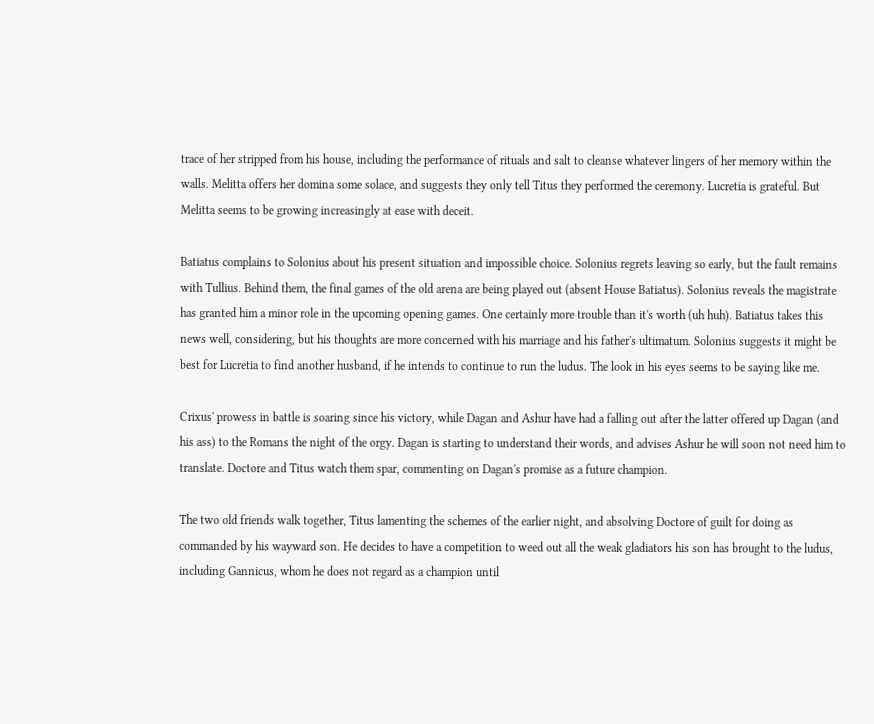trace of her stripped from his house, including the performance of rituals and salt to cleanse whatever lingers of her memory within the walls. Melitta offers her domina some solace, and suggests they only tell Titus they performed the ceremony. Lucretia is grateful. But Melitta seems to be growing increasingly at ease with deceit.

Batiatus complains to Solonius about his present situation and impossible choice. Solonius regrets leaving so early, but the fault remains with Tullius. Behind them, the final games of the old arena are being played out (absent House Batiatus). Solonius reveals the magistrate has granted him a minor role in the upcoming opening games. One certainly more trouble than it's worth (uh huh). Batiatus takes this news well, considering, but his thoughts are more concerned with his marriage and his father's ultimatum. Solonius suggests it might be best for Lucretia to find another husband, if he intends to continue to run the ludus. The look in his eyes seems to be saying like me.

Crixus' prowess in battle is soaring since his victory, while Dagan and Ashur have had a falling out after the latter offered up Dagan (and his ass) to the Romans the night of the orgy. Dagan is starting to understand their words, and advises Ashur he will soon not need him to translate. Doctore and Titus watch them spar, commenting on Dagan's promise as a future champion.

The two old friends walk together, Titus lamenting the schemes of the earlier night, and absolving Doctore of guilt for doing as commanded by his wayward son. He decides to have a competition to weed out all the weak gladiators his son has brought to the ludus, including Gannicus, whom he does not regard as a champion until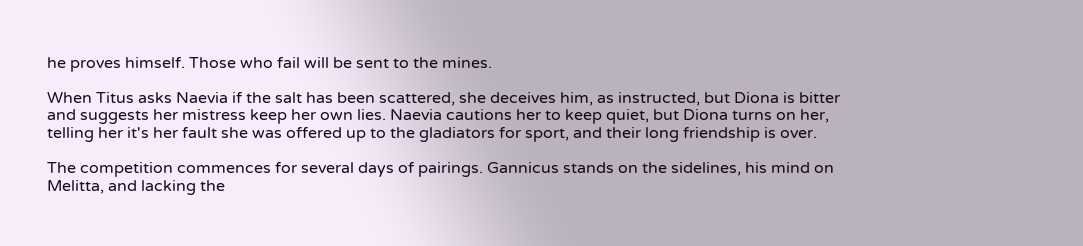he proves himself. Those who fail will be sent to the mines.

When Titus asks Naevia if the salt has been scattered, she deceives him, as instructed, but Diona is bitter and suggests her mistress keep her own lies. Naevia cautions her to keep quiet, but Diona turns on her, telling her it's her fault she was offered up to the gladiators for sport, and their long friendship is over.

The competition commences for several days of pairings. Gannicus stands on the sidelines, his mind on Melitta, and lacking the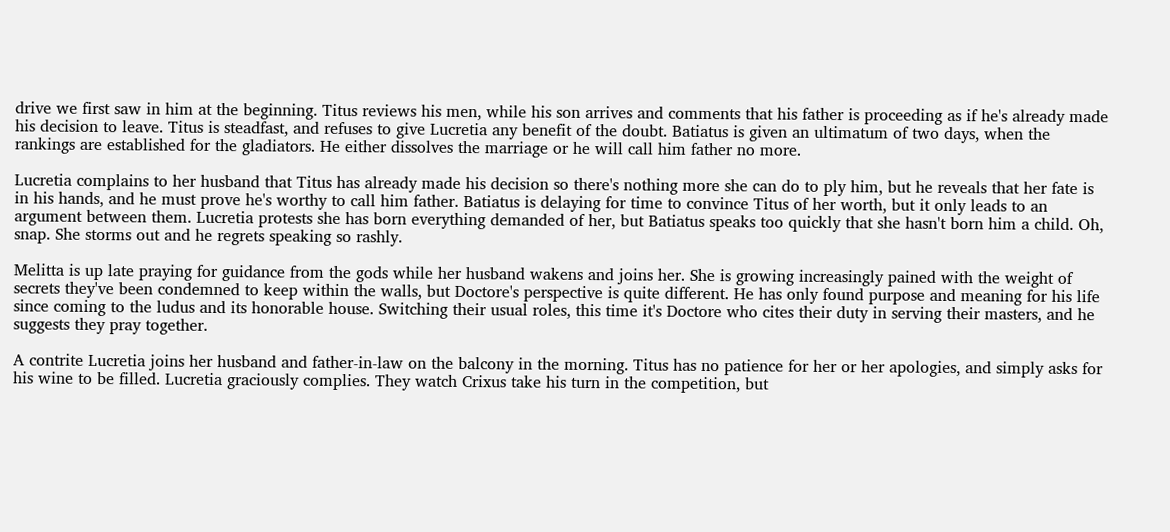drive we first saw in him at the beginning. Titus reviews his men, while his son arrives and comments that his father is proceeding as if he's already made his decision to leave. Titus is steadfast, and refuses to give Lucretia any benefit of the doubt. Batiatus is given an ultimatum of two days, when the rankings are established for the gladiators. He either dissolves the marriage or he will call him father no more.

Lucretia complains to her husband that Titus has already made his decision so there's nothing more she can do to ply him, but he reveals that her fate is in his hands, and he must prove he's worthy to call him father. Batiatus is delaying for time to convince Titus of her worth, but it only leads to an argument between them. Lucretia protests she has born everything demanded of her, but Batiatus speaks too quickly that she hasn't born him a child. Oh, snap. She storms out and he regrets speaking so rashly.

Melitta is up late praying for guidance from the gods while her husband wakens and joins her. She is growing increasingly pained with the weight of secrets they've been condemned to keep within the walls, but Doctore's perspective is quite different. He has only found purpose and meaning for his life since coming to the ludus and its honorable house. Switching their usual roles, this time it's Doctore who cites their duty in serving their masters, and he suggests they pray together.

A contrite Lucretia joins her husband and father-in-law on the balcony in the morning. Titus has no patience for her or her apologies, and simply asks for his wine to be filled. Lucretia graciously complies. They watch Crixus take his turn in the competition, but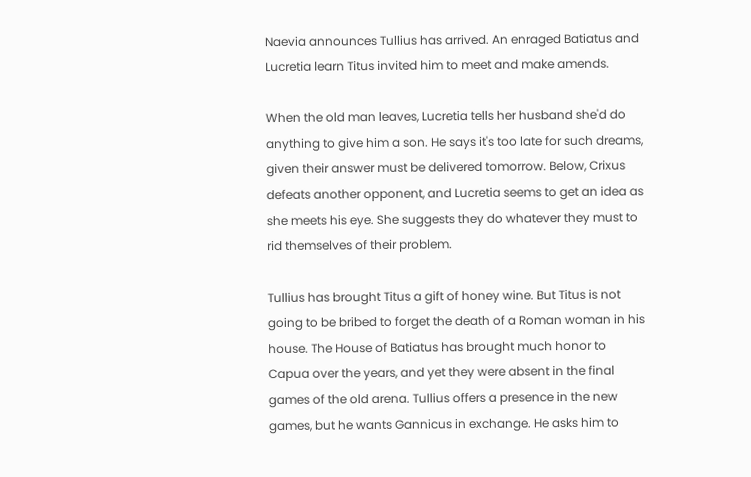Naevia announces Tullius has arrived. An enraged Batiatus and Lucretia learn Titus invited him to meet and make amends.

When the old man leaves, Lucretia tells her husband she'd do anything to give him a son. He says it's too late for such dreams, given their answer must be delivered tomorrow. Below, Crixus defeats another opponent, and Lucretia seems to get an idea as she meets his eye. She suggests they do whatever they must to rid themselves of their problem.

Tullius has brought Titus a gift of honey wine. But Titus is not going to be bribed to forget the death of a Roman woman in his house. The House of Batiatus has brought much honor to Capua over the years, and yet they were absent in the final games of the old arena. Tullius offers a presence in the new games, but he wants Gannicus in exchange. He asks him to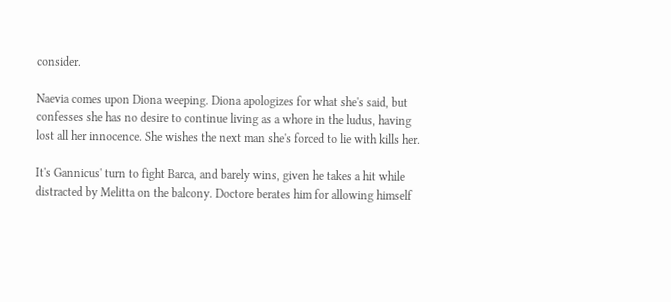consider.

Naevia comes upon Diona weeping. Diona apologizes for what she's said, but confesses she has no desire to continue living as a whore in the ludus, having lost all her innocence. She wishes the next man she's forced to lie with kills her.

It's Gannicus' turn to fight Barca, and barely wins, given he takes a hit while distracted by Melitta on the balcony. Doctore berates him for allowing himself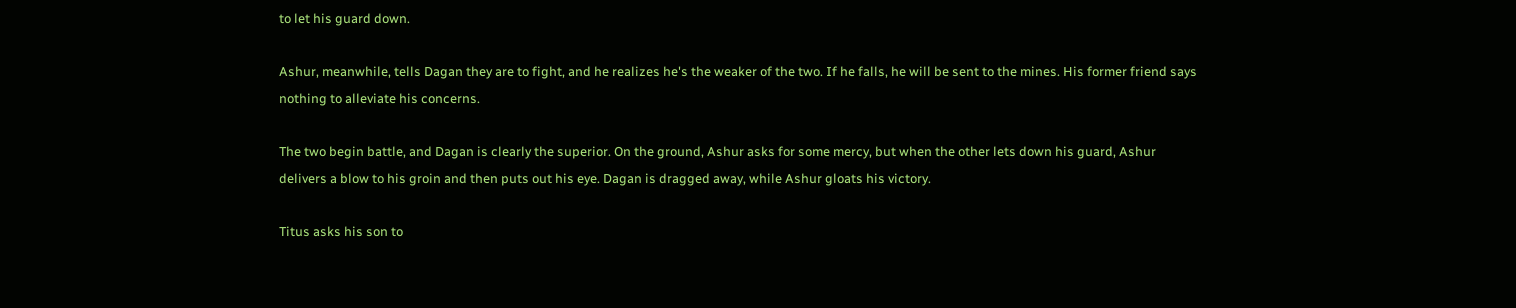to let his guard down.

Ashur, meanwhile, tells Dagan they are to fight, and he realizes he's the weaker of the two. If he falls, he will be sent to the mines. His former friend says nothing to alleviate his concerns.

The two begin battle, and Dagan is clearly the superior. On the ground, Ashur asks for some mercy, but when the other lets down his guard, Ashur delivers a blow to his groin and then puts out his eye. Dagan is dragged away, while Ashur gloats his victory.

Titus asks his son to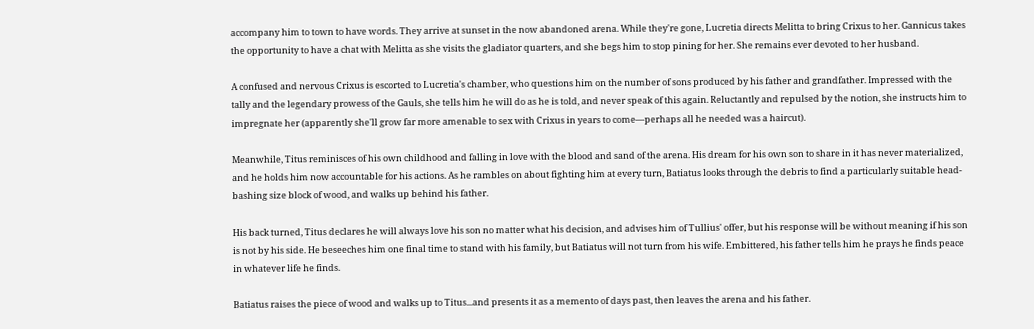accompany him to town to have words. They arrive at sunset in the now abandoned arena. While they're gone, Lucretia directs Melitta to bring Crixus to her. Gannicus takes the opportunity to have a chat with Melitta as she visits the gladiator quarters, and she begs him to stop pining for her. She remains ever devoted to her husband.

A confused and nervous Crixus is escorted to Lucretia's chamber, who questions him on the number of sons produced by his father and grandfather. Impressed with the tally and the legendary prowess of the Gauls, she tells him he will do as he is told, and never speak of this again. Reluctantly and repulsed by the notion, she instructs him to impregnate her (apparently she'll grow far more amenable to sex with Crixus in years to come—perhaps all he needed was a haircut).

Meanwhile, Titus reminisces of his own childhood and falling in love with the blood and sand of the arena. His dream for his own son to share in it has never materialized, and he holds him now accountable for his actions. As he rambles on about fighting him at every turn, Batiatus looks through the debris to find a particularly suitable head-bashing size block of wood, and walks up behind his father.

His back turned, Titus declares he will always love his son no matter what his decision, and advises him of Tullius' offer, but his response will be without meaning if his son is not by his side. He beseeches him one final time to stand with his family, but Batiatus will not turn from his wife. Embittered, his father tells him he prays he finds peace in whatever life he finds.

Batiatus raises the piece of wood and walks up to Titus...and presents it as a memento of days past, then leaves the arena and his father.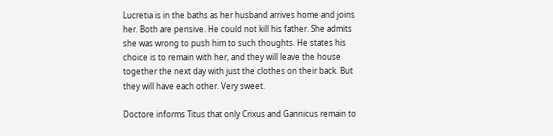Lucretia is in the baths as her husband arrives home and joins her. Both are pensive. He could not kill his father. She admits she was wrong to push him to such thoughts. He states his choice is to remain with her, and they will leave the house together the next day with just the clothes on their back. But they will have each other. Very sweet.

Doctore informs Titus that only Crixus and Gannicus remain to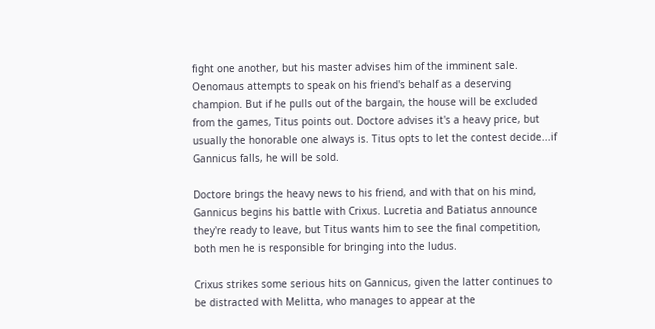fight one another, but his master advises him of the imminent sale. Oenomaus attempts to speak on his friend's behalf as a deserving champion. But if he pulls out of the bargain, the house will be excluded from the games, Titus points out. Doctore advises it's a heavy price, but usually the honorable one always is. Titus opts to let the contest decide...if Gannicus falls, he will be sold.

Doctore brings the heavy news to his friend, and with that on his mind, Gannicus begins his battle with Crixus. Lucretia and Batiatus announce they're ready to leave, but Titus wants him to see the final competition, both men he is responsible for bringing into the ludus.

Crixus strikes some serious hits on Gannicus, given the latter continues to be distracted with Melitta, who manages to appear at the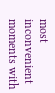most inconvenient moments with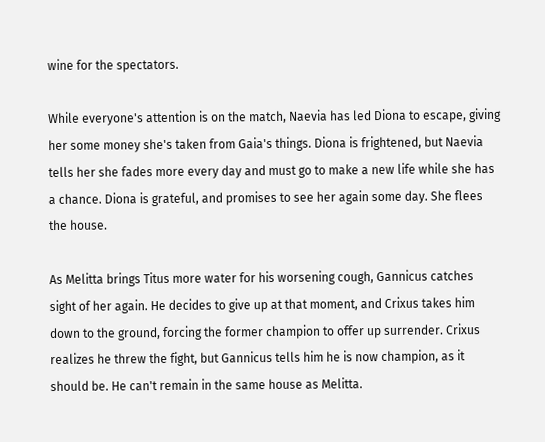wine for the spectators.

While everyone's attention is on the match, Naevia has led Diona to escape, giving her some money she's taken from Gaia's things. Diona is frightened, but Naevia tells her she fades more every day and must go to make a new life while she has a chance. Diona is grateful, and promises to see her again some day. She flees the house.

As Melitta brings Titus more water for his worsening cough, Gannicus catches sight of her again. He decides to give up at that moment, and Crixus takes him down to the ground, forcing the former champion to offer up surrender. Crixus realizes he threw the fight, but Gannicus tells him he is now champion, as it should be. He can't remain in the same house as Melitta.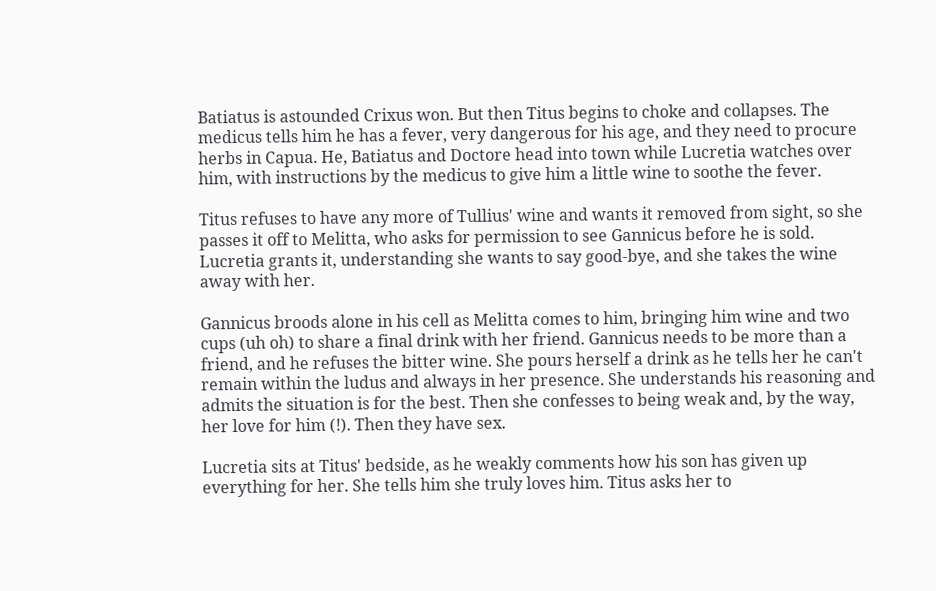Batiatus is astounded Crixus won. But then Titus begins to choke and collapses. The medicus tells him he has a fever, very dangerous for his age, and they need to procure herbs in Capua. He, Batiatus and Doctore head into town while Lucretia watches over him, with instructions by the medicus to give him a little wine to soothe the fever.

Titus refuses to have any more of Tullius' wine and wants it removed from sight, so she passes it off to Melitta, who asks for permission to see Gannicus before he is sold. Lucretia grants it, understanding she wants to say good-bye, and she takes the wine away with her.

Gannicus broods alone in his cell as Melitta comes to him, bringing him wine and two cups (uh oh) to share a final drink with her friend. Gannicus needs to be more than a friend, and he refuses the bitter wine. She pours herself a drink as he tells her he can't remain within the ludus and always in her presence. She understands his reasoning and admits the situation is for the best. Then she confesses to being weak and, by the way, her love for him (!). Then they have sex.

Lucretia sits at Titus' bedside, as he weakly comments how his son has given up everything for her. She tells him she truly loves him. Titus asks her to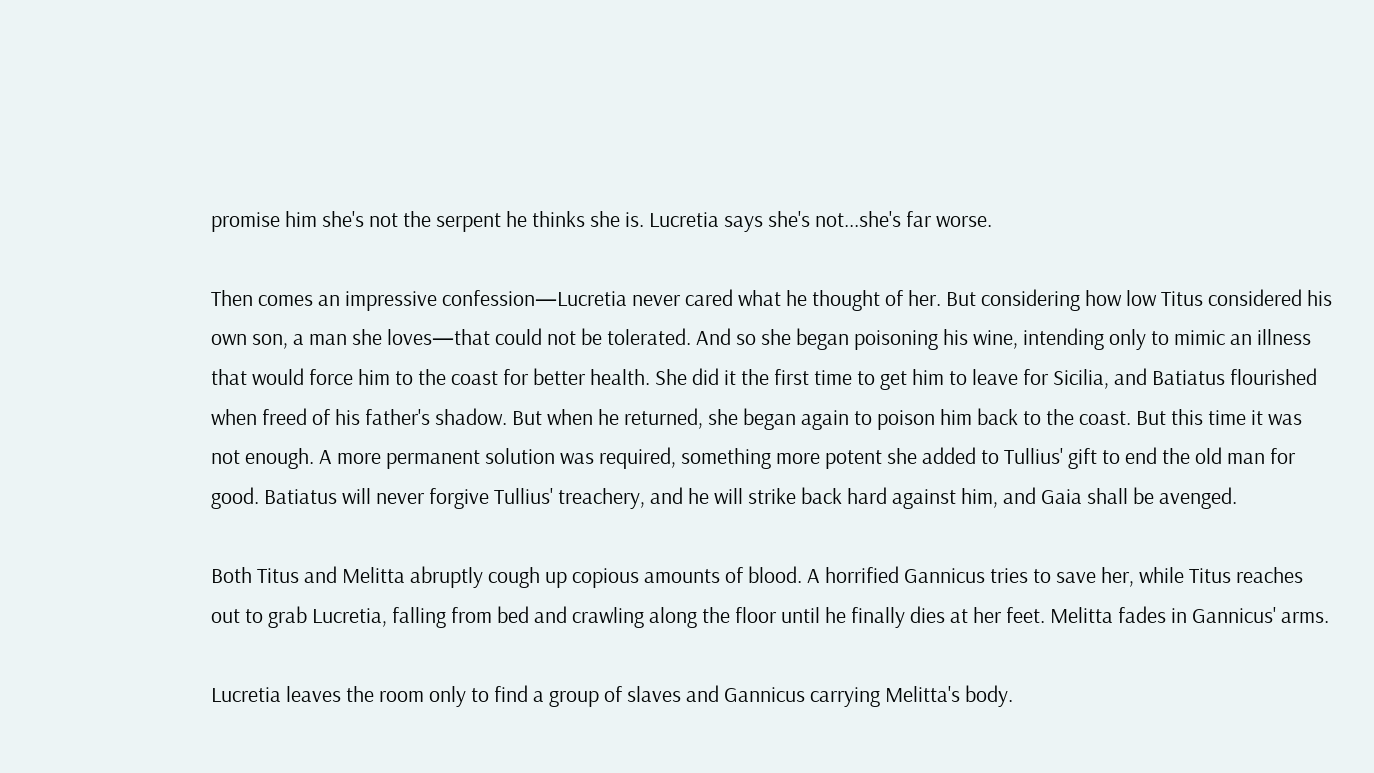promise him she's not the serpent he thinks she is. Lucretia says she's not...she's far worse.

Then comes an impressive confession—Lucretia never cared what he thought of her. But considering how low Titus considered his own son, a man she loves—that could not be tolerated. And so she began poisoning his wine, intending only to mimic an illness that would force him to the coast for better health. She did it the first time to get him to leave for Sicilia, and Batiatus flourished when freed of his father's shadow. But when he returned, she began again to poison him back to the coast. But this time it was not enough. A more permanent solution was required, something more potent she added to Tullius' gift to end the old man for good. Batiatus will never forgive Tullius' treachery, and he will strike back hard against him, and Gaia shall be avenged.

Both Titus and Melitta abruptly cough up copious amounts of blood. A horrified Gannicus tries to save her, while Titus reaches out to grab Lucretia, falling from bed and crawling along the floor until he finally dies at her feet. Melitta fades in Gannicus' arms.

Lucretia leaves the room only to find a group of slaves and Gannicus carrying Melitta's body.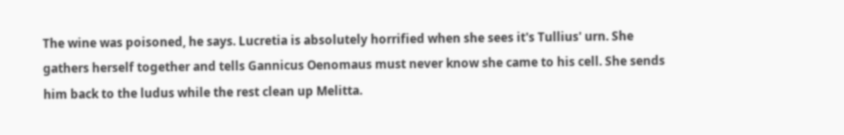The wine was poisoned, he says. Lucretia is absolutely horrified when she sees it's Tullius' urn. She gathers herself together and tells Gannicus Oenomaus must never know she came to his cell. She sends him back to the ludus while the rest clean up Melitta.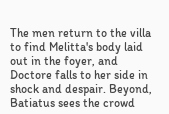The men return to the villa to find Melitta's body laid out in the foyer, and Doctore falls to her side in shock and despair. Beyond, Batiatus sees the crowd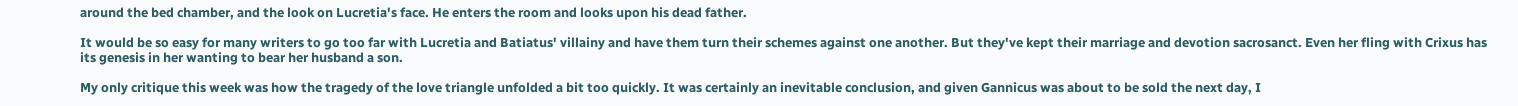around the bed chamber, and the look on Lucretia's face. He enters the room and looks upon his dead father.

It would be so easy for many writers to go too far with Lucretia and Batiatus' villainy and have them turn their schemes against one another. But they've kept their marriage and devotion sacrosanct. Even her fling with Crixus has its genesis in her wanting to bear her husband a son.

My only critique this week was how the tragedy of the love triangle unfolded a bit too quickly. It was certainly an inevitable conclusion, and given Gannicus was about to be sold the next day, I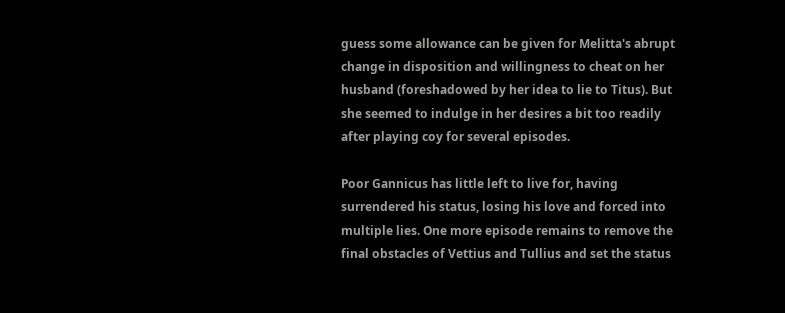guess some allowance can be given for Melitta's abrupt change in disposition and willingness to cheat on her husband (foreshadowed by her idea to lie to Titus). But she seemed to indulge in her desires a bit too readily after playing coy for several episodes.

Poor Gannicus has little left to live for, having surrendered his status, losing his love and forced into multiple lies. One more episode remains to remove the final obstacles of Vettius and Tullius and set the status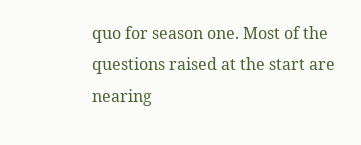quo for season one. Most of the questions raised at the start are nearing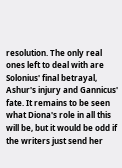resolution. The only real ones left to deal with are Solonius' final betrayal, Ashur's injury and Gannicus' fate. It remains to be seen what Diona's role in all this will be, but it would be odd if the writers just send her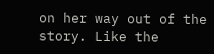on her way out of the story. Like the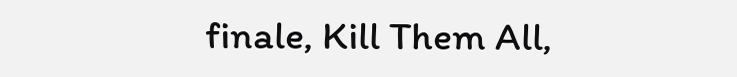finale, Kill Them All,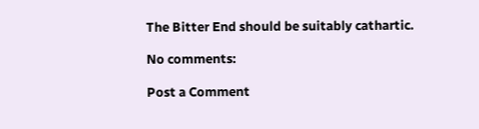The Bitter End should be suitably cathartic.

No comments:

Post a Comment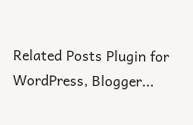Related Posts Plugin for WordPress, Blogger...